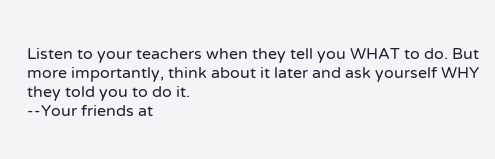Listen to your teachers when they tell you WHAT to do. But more importantly, think about it later and ask yourself WHY they told you to do it.
--Your friends at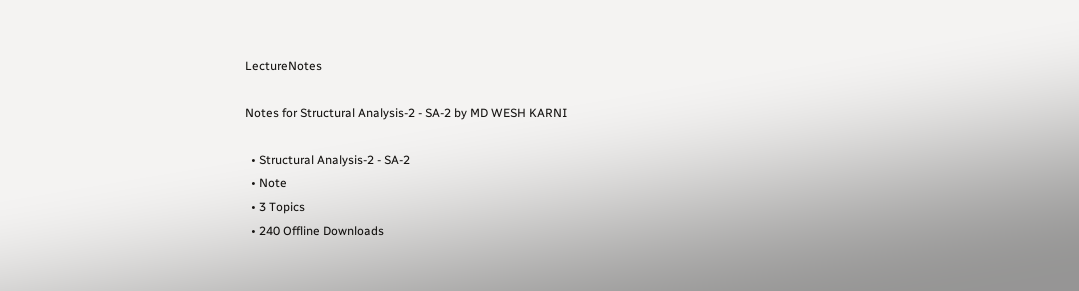LectureNotes

Notes for Structural Analysis-2 - SA-2 by MD WESH KARNI

  • Structural Analysis-2 - SA-2
  • Note
  • 3 Topics
  • 240 Offline Downloads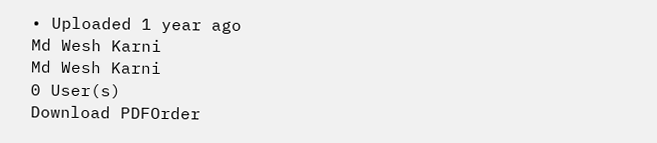• Uploaded 1 year ago
Md Wesh Karni
Md Wesh Karni
0 User(s)
Download PDFOrder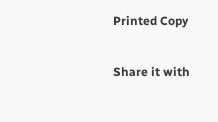Printed Copy

Share it with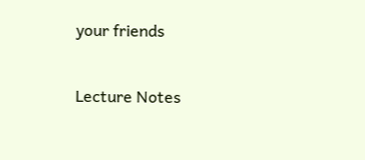your friends

Lecture Notes